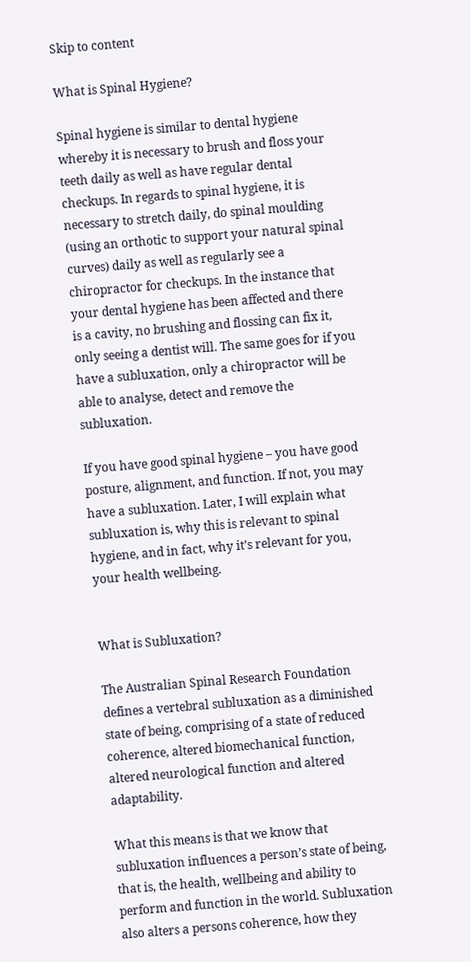Skip to content

What is Spinal Hygiene?

Spinal hygiene is similar to dental hygiene whereby it is necessary to brush and floss your teeth daily as well as have regular dental checkups. In regards to spinal hygiene, it is necessary to stretch daily, do spinal moulding (using an orthotic to support your natural spinal curves) daily as well as regularly see a chiropractor for checkups. In the instance that your dental hygiene has been affected and there is a cavity, no brushing and flossing can fix it, only seeing a dentist will. The same goes for if you have a subluxation, only a chiropractor will be able to analyse, detect and remove the subluxation.

If you have good spinal hygiene – you have good posture, alignment, and function. If not, you may have a subluxation. Later, I will explain what subluxation is, why this is relevant to spinal hygiene, and in fact, why it’s relevant for you, your health wellbeing.


What is Subluxation?

The Australian Spinal Research Foundation defines a vertebral subluxation as a diminished state of being, comprising of a state of reduced coherence, altered biomechanical function, altered neurological function and altered adaptability.

What this means is that we know that subluxation influences a person’s state of being, that is, the health, wellbeing and ability to perform and function in the world. Subluxation also alters a persons coherence, how they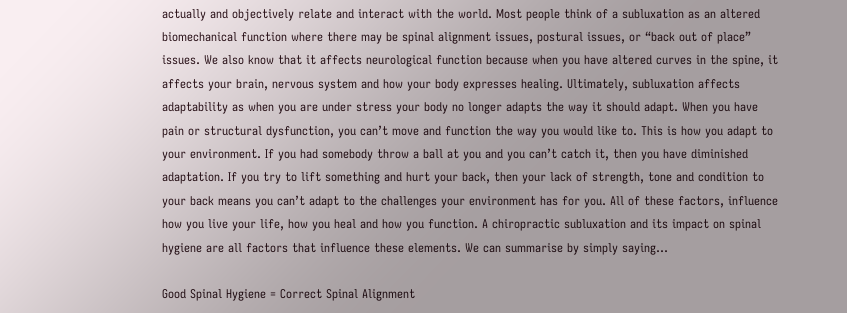actually and objectively relate and interact with the world. Most people think of a subluxation as an altered biomechanical function where there may be spinal alignment issues, postural issues, or “back out of place” issues. We also know that it affects neurological function because when you have altered curves in the spine, it affects your brain, nervous system and how your body expresses healing. Ultimately, subluxation affects adaptability as when you are under stress your body no longer adapts the way it should adapt. When you have pain or structural dysfunction, you can’t move and function the way you would like to. This is how you adapt to your environment. If you had somebody throw a ball at you and you can’t catch it, then you have diminished adaptation. If you try to lift something and hurt your back, then your lack of strength, tone and condition to your back means you can’t adapt to the challenges your environment has for you. All of these factors, influence how you live your life, how you heal and how you function. A chiropractic subluxation and its impact on spinal hygiene are all factors that influence these elements. We can summarise by simply saying…

Good Spinal Hygiene = Correct Spinal Alignment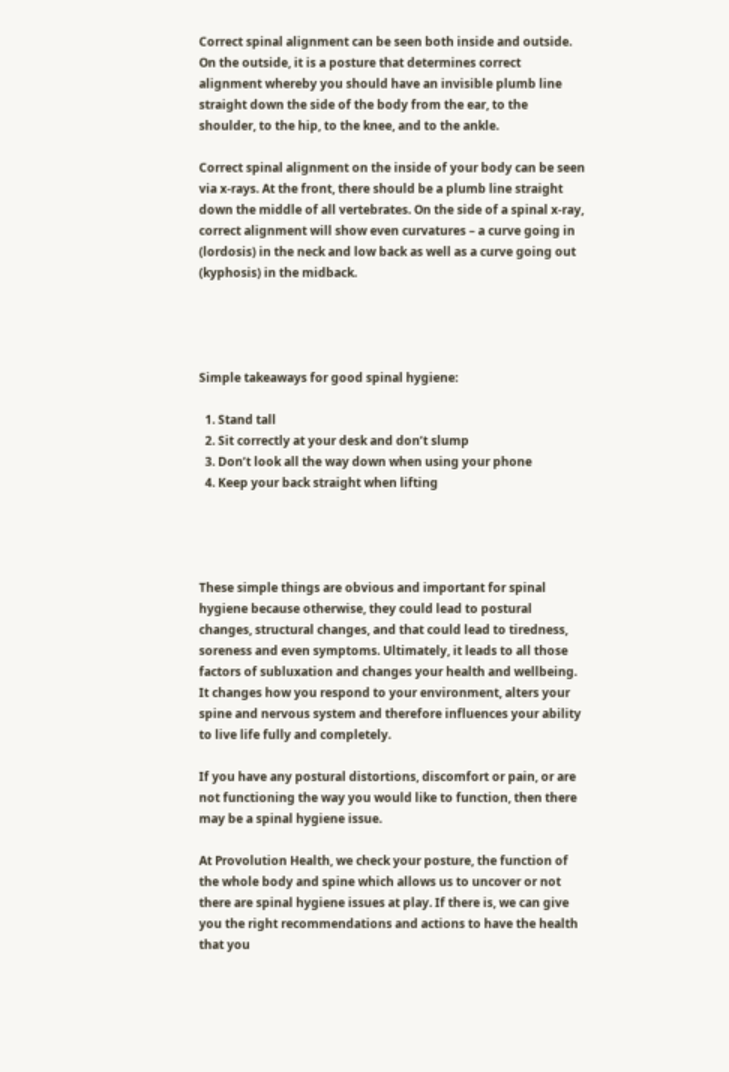Correct spinal alignment can be seen both inside and outside. On the outside, it is a posture that determines correct alignment whereby you should have an invisible plumb line straight down the side of the body from the ear, to the shoulder, to the hip, to the knee, and to the ankle.

Correct spinal alignment on the inside of your body can be seen via x-rays. At the front, there should be a plumb line straight down the middle of all vertebrates. On the side of a spinal x-ray, correct alignment will show even curvatures – a curve going in (lordosis) in the neck and low back as well as a curve going out (kyphosis) in the midback.




Simple takeaways for good spinal hygiene:

  1. Stand tall
  2. Sit correctly at your desk and don’t slump
  3. Don’t look all the way down when using your phone
  4. Keep your back straight when lifting




These simple things are obvious and important for spinal hygiene because otherwise, they could lead to postural changes, structural changes, and that could lead to tiredness, soreness and even symptoms. Ultimately, it leads to all those factors of subluxation and changes your health and wellbeing. It changes how you respond to your environment, alters your spine and nervous system and therefore influences your ability to live life fully and completely.

If you have any postural distortions, discomfort or pain, or are not functioning the way you would like to function, then there may be a spinal hygiene issue.

At Provolution Health, we check your posture, the function of the whole body and spine which allows us to uncover or not there are spinal hygiene issues at play. If there is, we can give you the right recommendations and actions to have the health that you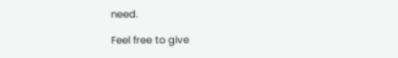need.

Feel free to give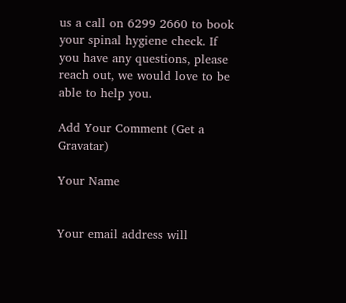us a call on 6299 2660 to book your spinal hygiene check. If you have any questions, please reach out, we would love to be able to help you.

Add Your Comment (Get a Gravatar)

Your Name


Your email address will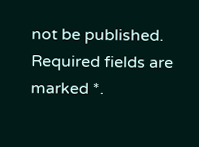not be published. Required fields are marked *.